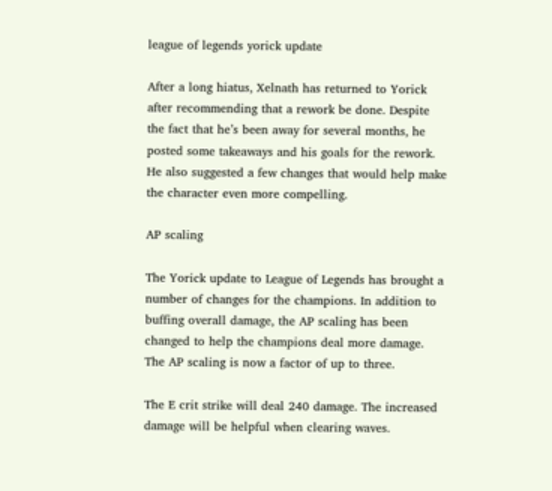league of legends yorick update

After a long hiatus, Xelnath has returned to Yorick after recommending that a rework be done. Despite the fact that he’s been away for several months, he posted some takeaways and his goals for the rework. He also suggested a few changes that would help make the character even more compelling.

AP scaling

The Yorick update to League of Legends has brought a number of changes for the champions. In addition to buffing overall damage, the AP scaling has been changed to help the champions deal more damage. The AP scaling is now a factor of up to three.

The E crit strike will deal 240 damage. The increased damage will be helpful when clearing waves.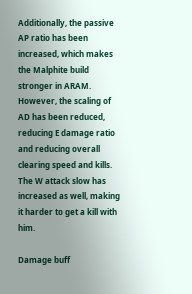Additionally, the passive AP ratio has been increased, which makes the Malphite build stronger in ARAM. However, the scaling of AD has been reduced, reducing E damage ratio and reducing overall clearing speed and kills. The W attack slow has increased as well, making it harder to get a kill with him.

Damage buff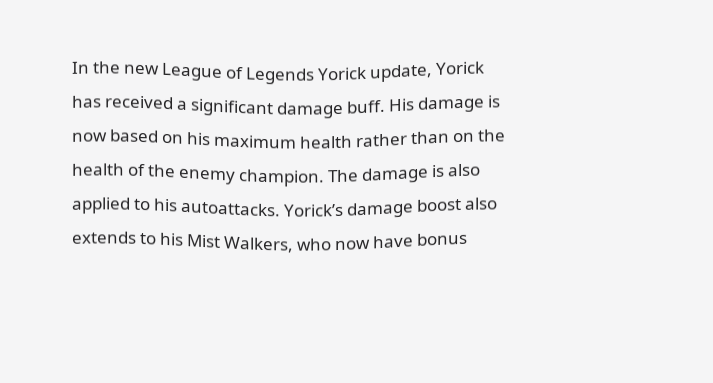In the new League of Legends Yorick update, Yorick has received a significant damage buff. His damage is now based on his maximum health rather than on the health of the enemy champion. The damage is also applied to his autoattacks. Yorick’s damage boost also extends to his Mist Walkers, who now have bonus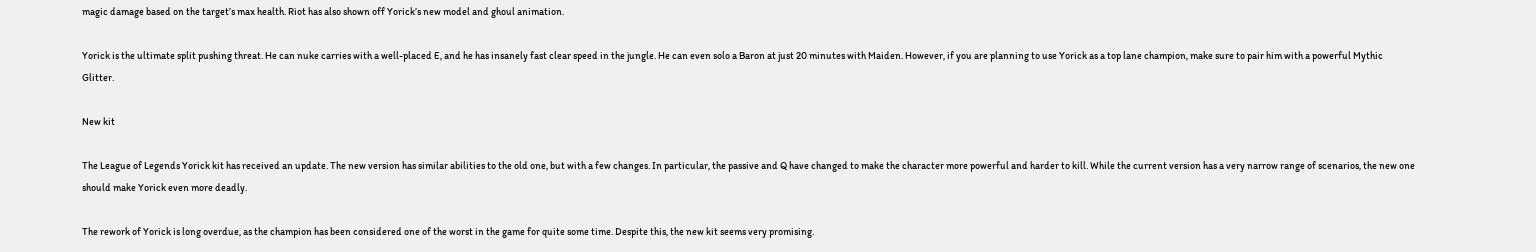magic damage based on the target’s max health. Riot has also shown off Yorick’s new model and ghoul animation.

Yorick is the ultimate split pushing threat. He can nuke carries with a well-placed E, and he has insanely fast clear speed in the jungle. He can even solo a Baron at just 20 minutes with Maiden. However, if you are planning to use Yorick as a top lane champion, make sure to pair him with a powerful Mythic Glitter.

New kit

The League of Legends Yorick kit has received an update. The new version has similar abilities to the old one, but with a few changes. In particular, the passive and Q have changed to make the character more powerful and harder to kill. While the current version has a very narrow range of scenarios, the new one should make Yorick even more deadly.

The rework of Yorick is long overdue, as the champion has been considered one of the worst in the game for quite some time. Despite this, the new kit seems very promising.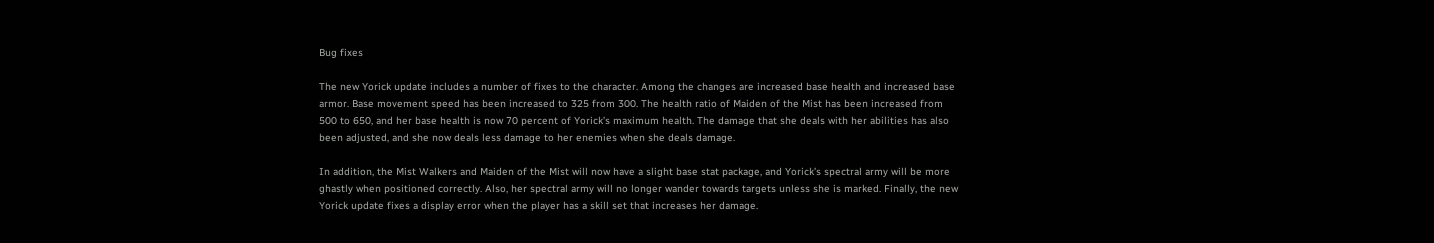Bug fixes

The new Yorick update includes a number of fixes to the character. Among the changes are increased base health and increased base armor. Base movement speed has been increased to 325 from 300. The health ratio of Maiden of the Mist has been increased from 500 to 650, and her base health is now 70 percent of Yorick’s maximum health. The damage that she deals with her abilities has also been adjusted, and she now deals less damage to her enemies when she deals damage.

In addition, the Mist Walkers and Maiden of the Mist will now have a slight base stat package, and Yorick’s spectral army will be more ghastly when positioned correctly. Also, her spectral army will no longer wander towards targets unless she is marked. Finally, the new Yorick update fixes a display error when the player has a skill set that increases her damage.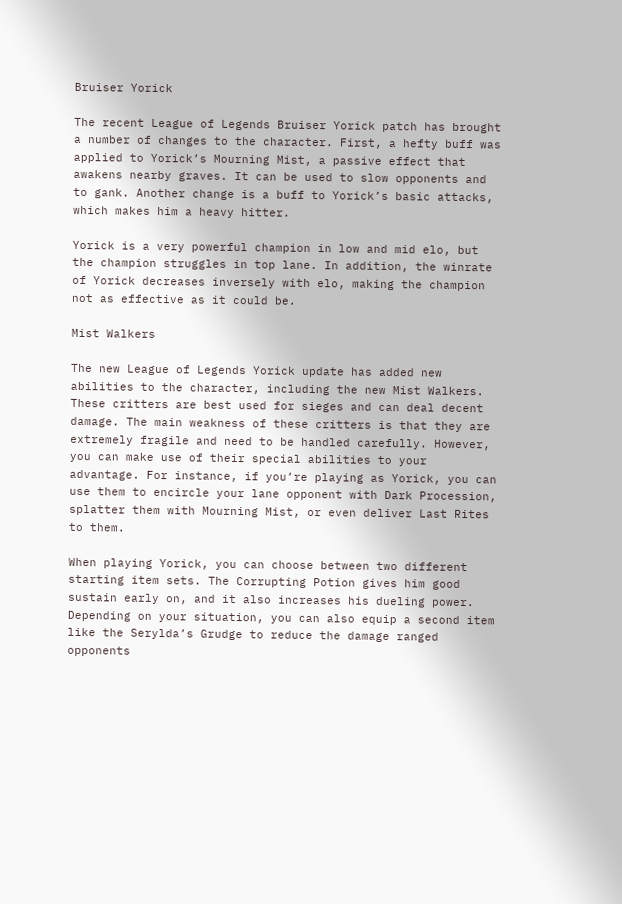Bruiser Yorick

The recent League of Legends Bruiser Yorick patch has brought a number of changes to the character. First, a hefty buff was applied to Yorick’s Mourning Mist, a passive effect that awakens nearby graves. It can be used to slow opponents and to gank. Another change is a buff to Yorick’s basic attacks, which makes him a heavy hitter.

Yorick is a very powerful champion in low and mid elo, but the champion struggles in top lane. In addition, the winrate of Yorick decreases inversely with elo, making the champion not as effective as it could be.

Mist Walkers

The new League of Legends Yorick update has added new abilities to the character, including the new Mist Walkers. These critters are best used for sieges and can deal decent damage. The main weakness of these critters is that they are extremely fragile and need to be handled carefully. However, you can make use of their special abilities to your advantage. For instance, if you’re playing as Yorick, you can use them to encircle your lane opponent with Dark Procession, splatter them with Mourning Mist, or even deliver Last Rites to them.

When playing Yorick, you can choose between two different starting item sets. The Corrupting Potion gives him good sustain early on, and it also increases his dueling power. Depending on your situation, you can also equip a second item like the Serylda’s Grudge to reduce the damage ranged opponents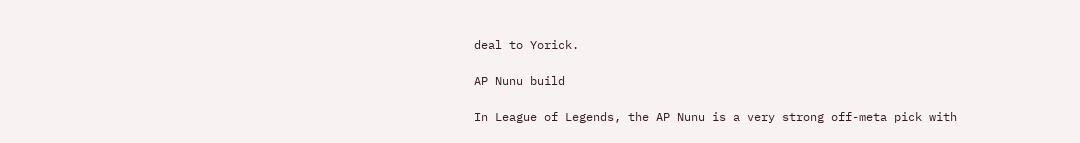deal to Yorick.

AP Nunu build

In League of Legends, the AP Nunu is a very strong off-meta pick with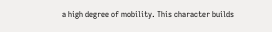a high degree of mobility. This character builds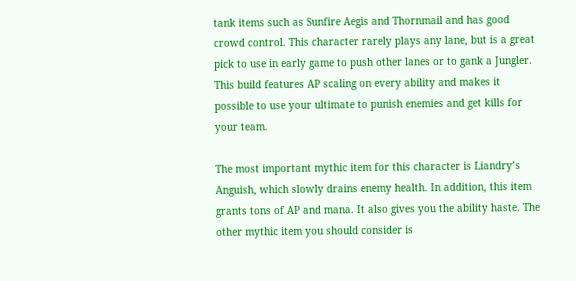tank items such as Sunfire Aegis and Thornmail and has good crowd control. This character rarely plays any lane, but is a great pick to use in early game to push other lanes or to gank a Jungler. This build features AP scaling on every ability and makes it possible to use your ultimate to punish enemies and get kills for your team.

The most important mythic item for this character is Liandry’s Anguish, which slowly drains enemy health. In addition, this item grants tons of AP and mana. It also gives you the ability haste. The other mythic item you should consider is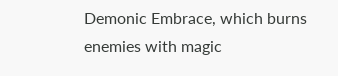Demonic Embrace, which burns enemies with magic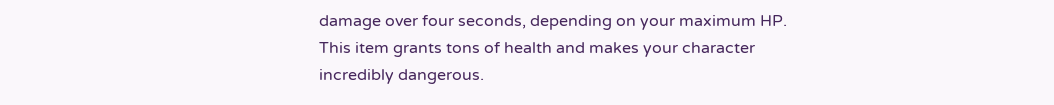damage over four seconds, depending on your maximum HP. This item grants tons of health and makes your character incredibly dangerous.